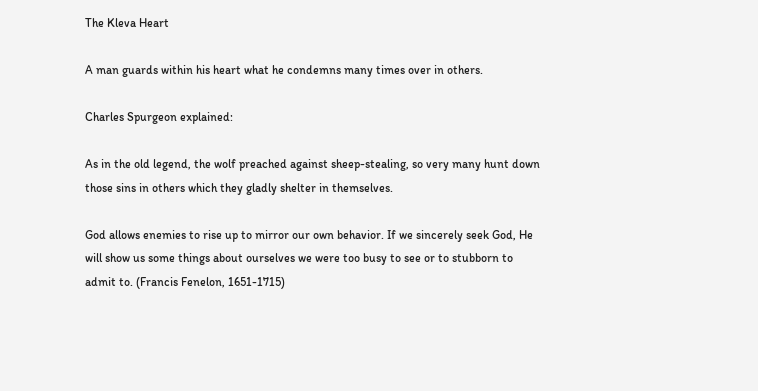The Kleva Heart

A man guards within his heart what he condemns many times over in others.

Charles Spurgeon explained:

As in the old legend, the wolf preached against sheep-stealing, so very many hunt down those sins in others which they gladly shelter in themselves.

God allows enemies to rise up to mirror our own behavior. If we sincerely seek God, He will show us some things about ourselves we were too busy to see or to stubborn to admit to. (Francis Fenelon, 1651-1715)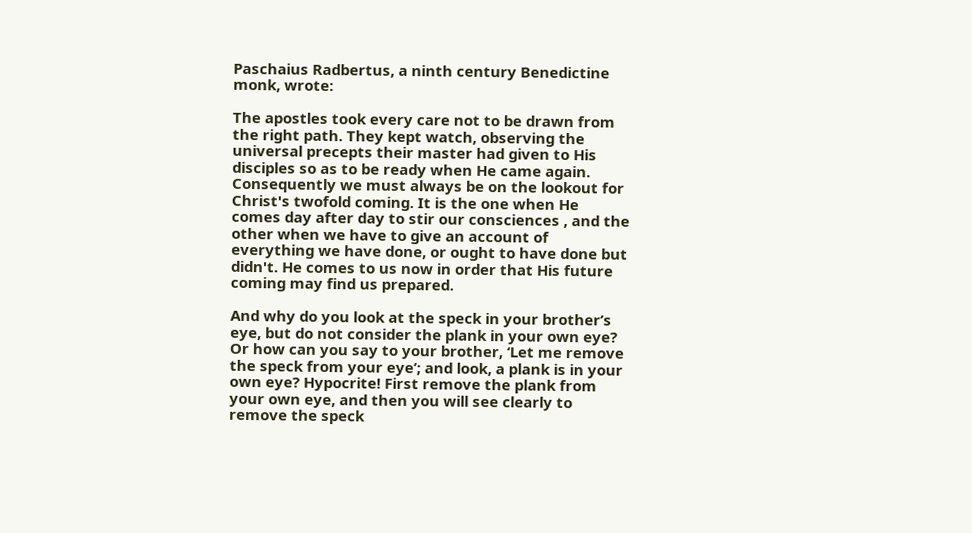Paschaius Radbertus, a ninth century Benedictine monk, wrote:

The apostles took every care not to be drawn from the right path. They kept watch, observing the universal precepts their master had given to His disciples so as to be ready when He came again. Consequently we must always be on the lookout for Christ's twofold coming. It is the one when He comes day after day to stir our consciences , and the other when we have to give an account of everything we have done, or ought to have done but didn't. He comes to us now in order that His future coming may find us prepared.

And why do you look at the speck in your brother’s eye, but do not consider the plank in your own eye? Or how can you say to your brother, ‘Let me remove the speck from your eye’; and look, a plank is in your own eye? Hypocrite! First remove the plank from your own eye, and then you will see clearly to remove the speck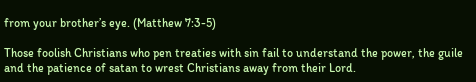from your brother’s eye. (Matthew 7:3-5)

Those foolish Christians who pen treaties with sin fail to understand the power, the guile and the patience of satan to wrest Christians away from their Lord.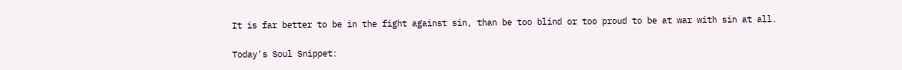It is far better to be in the fight against sin, than be too blind or too proud to be at war with sin at all.

Today's Soul Snippet: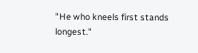"He who kneels first stands longest."